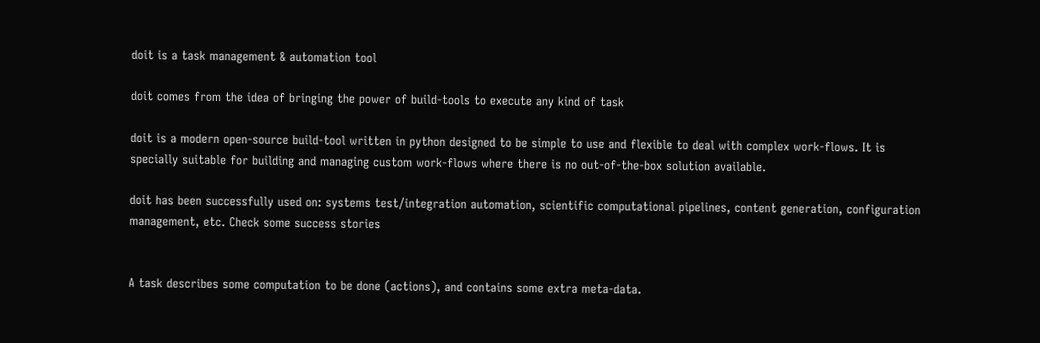doit is a task management & automation tool

doit comes from the idea of bringing the power of build-tools to execute any kind of task

doit is a modern open-source build-tool written in python designed to be simple to use and flexible to deal with complex work-flows. It is specially suitable for building and managing custom work-flows where there is no out-of-the-box solution available.

doit has been successfully used on: systems test/integration automation, scientific computational pipelines, content generation, configuration management, etc. Check some success stories


A task describes some computation to be done (actions), and contains some extra meta-data.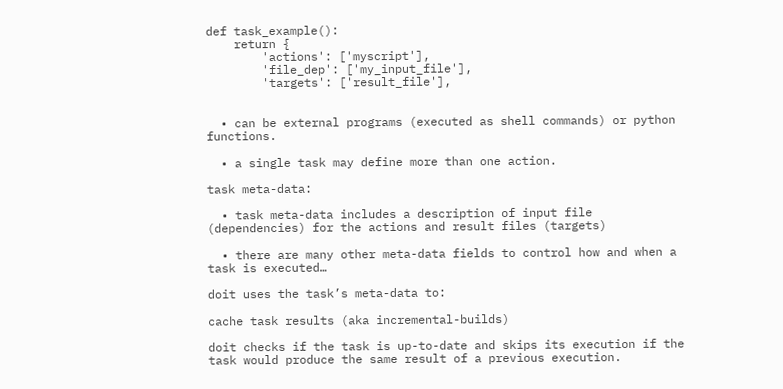def task_example():
    return {
        'actions': ['myscript'],
        'file_dep': ['my_input_file'],
        'targets': ['result_file'],


  • can be external programs (executed as shell commands) or python functions.

  • a single task may define more than one action.

task meta-data:

  • task meta-data includes a description of input file (dependencies) for the actions and result files (targets)

  • there are many other meta-data fields to control how and when a task is executed…

doit uses the task’s meta-data to:

cache task results (aka incremental-builds)

doit checks if the task is up-to-date and skips its execution if the task would produce the same result of a previous execution.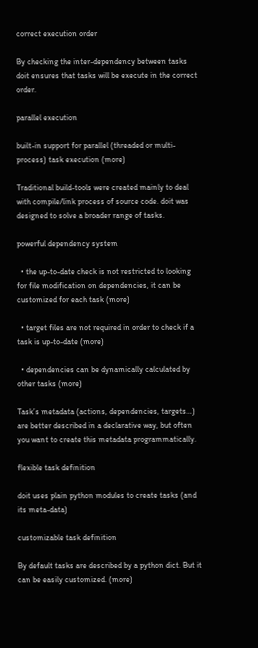correct execution order

By checking the inter-dependency between tasks doit ensures that tasks will be execute in the correct order.

parallel execution

built-in support for parallel (threaded or multi-process) task execution (more)

Traditional build-tools were created mainly to deal with compile/link process of source code. doit was designed to solve a broader range of tasks.

powerful dependency system

  • the up-to-date check is not restricted to looking for file modification on dependencies, it can be customized for each task (more)

  • target files are not required in order to check if a task is up-to-date (more)

  • dependencies can be dynamically calculated by other tasks (more)

Task’s metadata (actions, dependencies, targets…) are better described in a declarative way, but often you want to create this metadata programmatically.

flexible task definition

doit uses plain python modules to create tasks (and its meta-data)

customizable task definition

By default tasks are described by a python dict. But it can be easily customized. (more)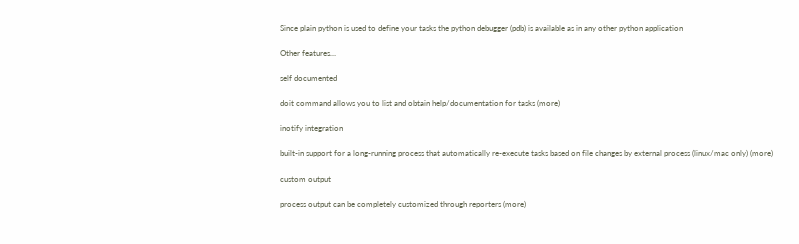Since plain python is used to define your tasks the python debugger (pdb) is available as in any other python application

Other features…

self documented

doit command allows you to list and obtain help/documentation for tasks (more)

inotify integration

built-in support for a long-running process that automatically re-execute tasks based on file changes by external process (linux/mac only) (more)

custom output

process output can be completely customized through reporters (more)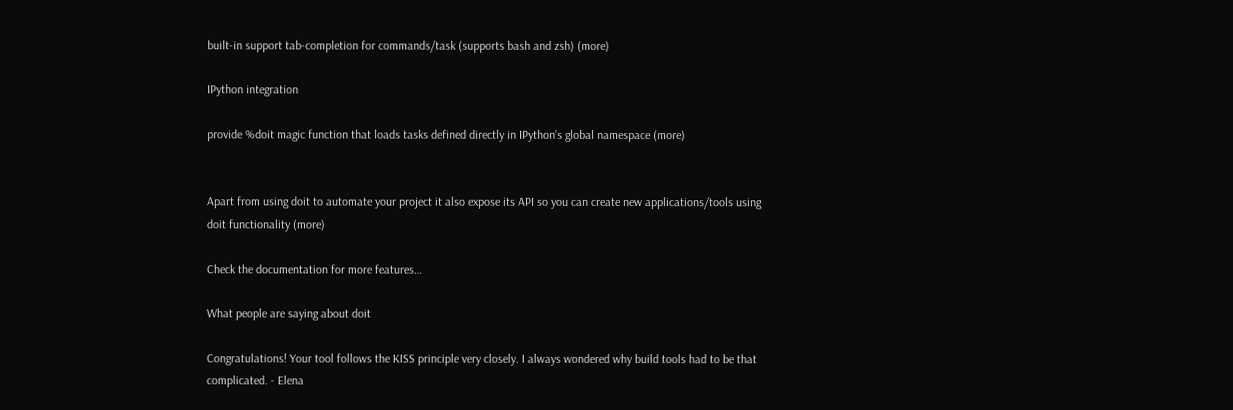built-in support tab-completion for commands/task (supports bash and zsh) (more)

IPython integration

provide %doit magic function that loads tasks defined directly in IPython’s global namespace (more)


Apart from using doit to automate your project it also expose its API so you can create new applications/tools using doit functionality (more)

Check the documentation for more features…

What people are saying about doit

Congratulations! Your tool follows the KISS principle very closely. I always wondered why build tools had to be that complicated. - Elena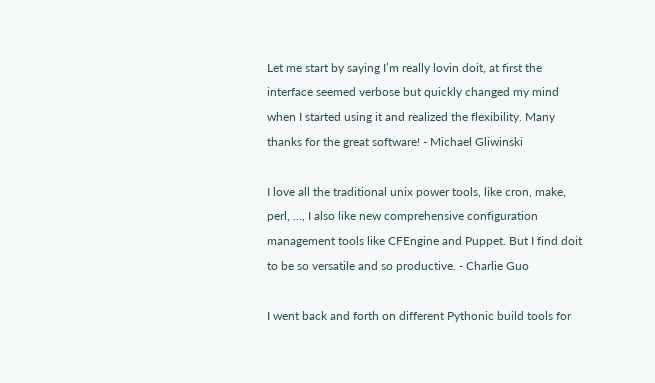Let me start by saying I’m really lovin doit, at first the interface seemed verbose but quickly changed my mind when I started using it and realized the flexibility. Many thanks for the great software! - Michael Gliwinski

I love all the traditional unix power tools, like cron, make, perl, …, I also like new comprehensive configuration management tools like CFEngine and Puppet. But I find doit to be so versatile and so productive. - Charlie Guo

I went back and forth on different Pythonic build tools for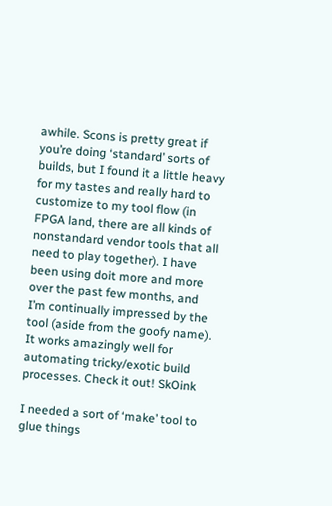awhile. Scons is pretty great if you’re doing ‘standard’ sorts of builds, but I found it a little heavy for my tastes and really hard to customize to my tool flow (in FPGA land, there are all kinds of nonstandard vendor tools that all need to play together). I have been using doit more and more over the past few months, and I’m continually impressed by the tool (aside from the goofy name). It works amazingly well for automating tricky/exotic build processes. Check it out! SkOink

I needed a sort of ‘make’ tool to glue things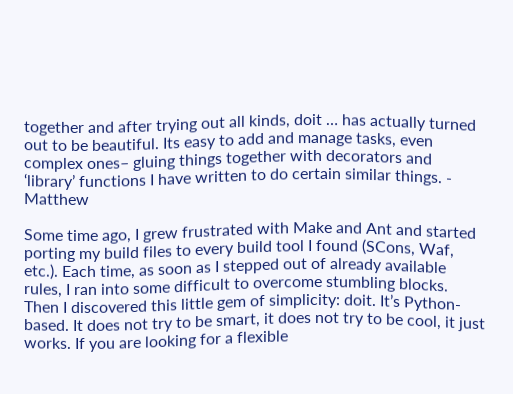together and after trying out all kinds, doit … has actually turned out to be beautiful. Its easy to add and manage tasks, even complex ones– gluing things together with decorators and ‘library’ functions I have written to do certain similar things. - Matthew

Some time ago, I grew frustrated with Make and Ant and started porting my build files to every build tool I found (SCons, Waf, etc.). Each time, as soon as I stepped out of already available rules, I ran into some difficult to overcome stumbling blocks. Then I discovered this little gem of simplicity: doit. It’s Python-based. It does not try to be smart, it does not try to be cool, it just works. If you are looking for a flexible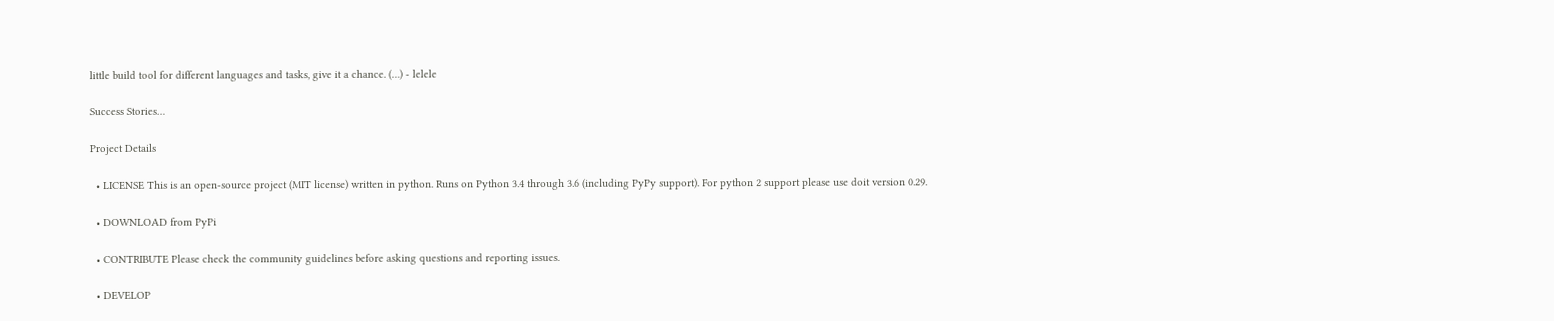little build tool for different languages and tasks, give it a chance. (…) - lelele

Success Stories…

Project Details

  • LICENSE This is an open-source project (MIT license) written in python. Runs on Python 3.4 through 3.6 (including PyPy support). For python 2 support please use doit version 0.29.

  • DOWNLOAD from PyPi

  • CONTRIBUTE Please check the community guidelines before asking questions and reporting issues.

  • DEVELOP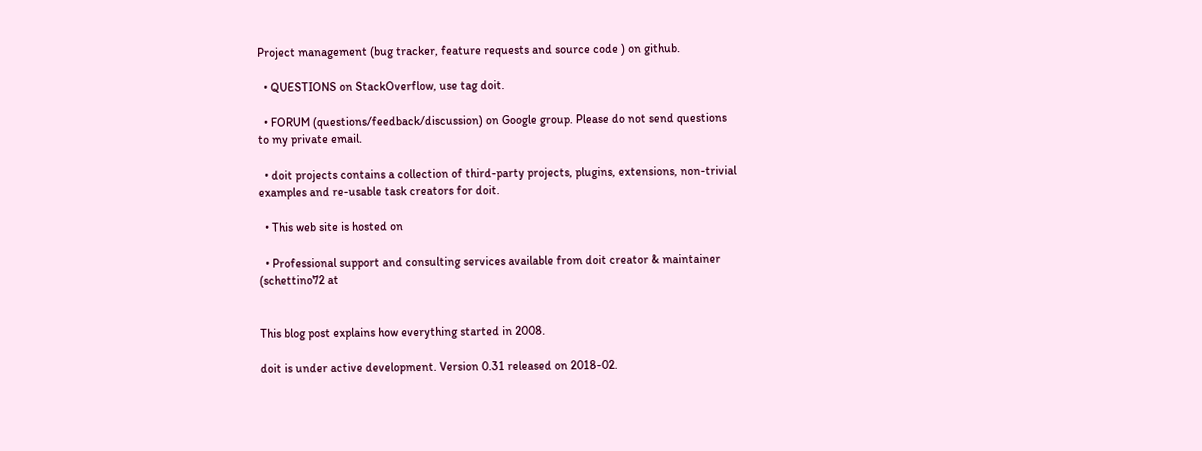Project management (bug tracker, feature requests and source code ) on github.

  • QUESTIONS on StackOverflow, use tag doit.

  • FORUM (questions/feedback/discussion) on Google group. Please do not send questions to my private email.

  • doit projects contains a collection of third-party projects, plugins, extensions, non-trivial examples and re-usable task creators for doit.

  • This web site is hosted on

  • Professional support and consulting services available from doit creator & maintainer (schettino72 at


This blog post explains how everything started in 2008.

doit is under active development. Version 0.31 released on 2018-02.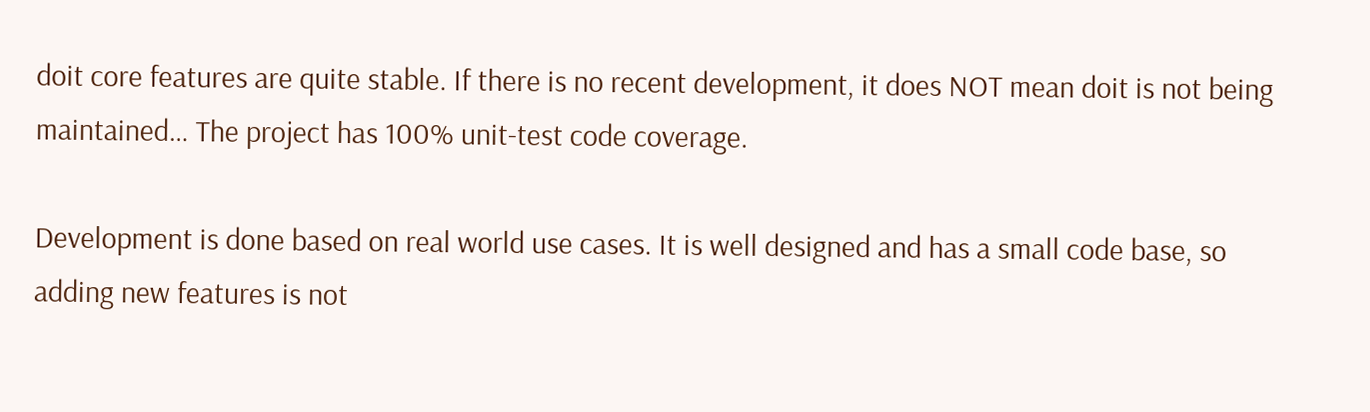doit core features are quite stable. If there is no recent development, it does NOT mean doit is not being maintained… The project has 100% unit-test code coverage.

Development is done based on real world use cases. It is well designed and has a small code base, so adding new features is not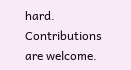hard. Contributions are welcome.